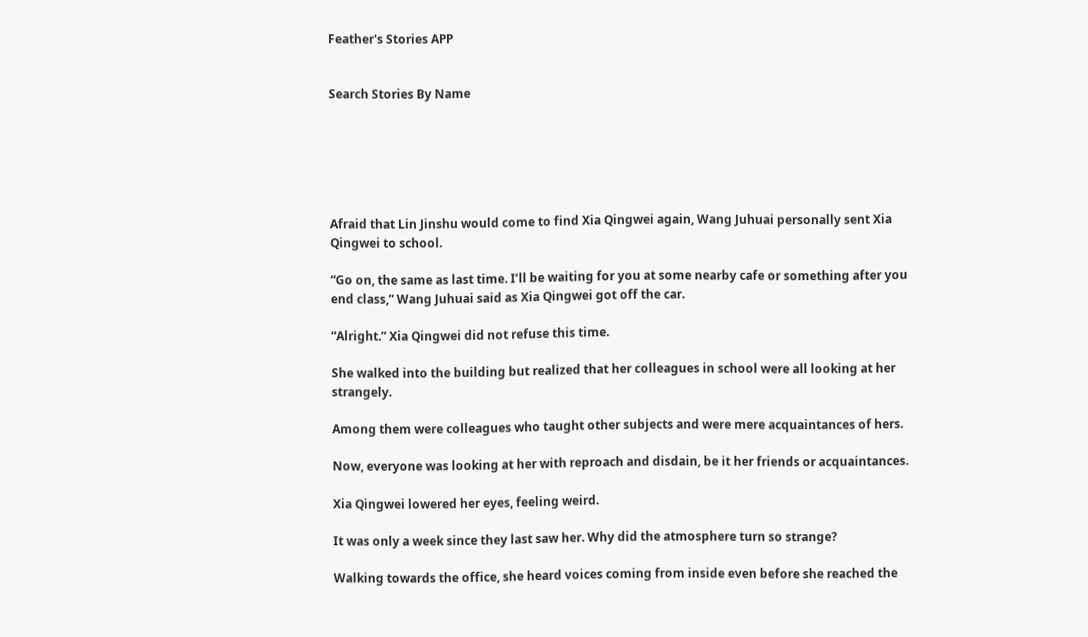Feather's Stories APP


Search Stories By Name






Afraid that Lin Jinshu would come to find Xia Qingwei again, Wang Juhuai personally sent Xia Qingwei to school.

“Go on, the same as last time. I’ll be waiting for you at some nearby cafe or something after you end class,” Wang Juhuai said as Xia Qingwei got off the car.

“Alright.” Xia Qingwei did not refuse this time.

She walked into the building but realized that her colleagues in school were all looking at her strangely.

Among them were colleagues who taught other subjects and were mere acquaintances of hers.

Now, everyone was looking at her with reproach and disdain, be it her friends or acquaintances.

Xia Qingwei lowered her eyes, feeling weird.

It was only a week since they last saw her. Why did the atmosphere turn so strange?

Walking towards the office, she heard voices coming from inside even before she reached the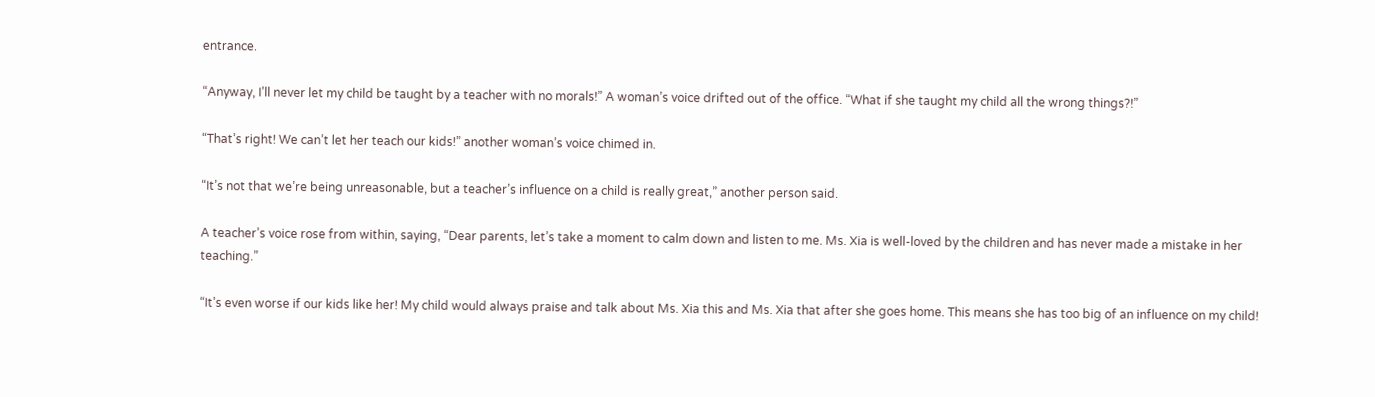entrance.

“Anyway, I’ll never let my child be taught by a teacher with no morals!” A woman’s voice drifted out of the office. “What if she taught my child all the wrong things?!”

“That’s right! We can’t let her teach our kids!” another woman’s voice chimed in.

“It’s not that we’re being unreasonable, but a teacher’s influence on a child is really great,” another person said.

A teacher’s voice rose from within, saying, “Dear parents, let’s take a moment to calm down and listen to me. Ms. Xia is well-loved by the children and has never made a mistake in her teaching.”

“It’s even worse if our kids like her! My child would always praise and talk about Ms. Xia this and Ms. Xia that after she goes home. This means she has too big of an influence on my child!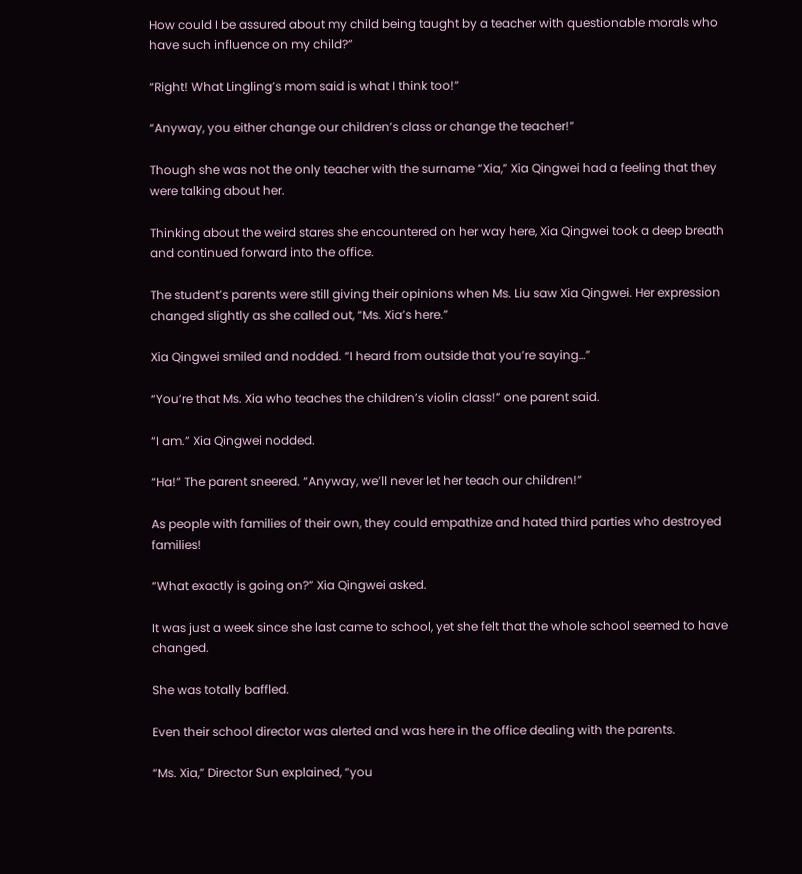How could I be assured about my child being taught by a teacher with questionable morals who have such influence on my child?”

“Right! What Lingling’s mom said is what I think too!”

“Anyway, you either change our children’s class or change the teacher!”

Though she was not the only teacher with the surname “Xia,” Xia Qingwei had a feeling that they were talking about her.

Thinking about the weird stares she encountered on her way here, Xia Qingwei took a deep breath and continued forward into the office.

The student’s parents were still giving their opinions when Ms. Liu saw Xia Qingwei. Her expression changed slightly as she called out, “Ms. Xia’s here.”

Xia Qingwei smiled and nodded. “I heard from outside that you’re saying…”

“You’re that Ms. Xia who teaches the children’s violin class!” one parent said.

“I am.” Xia Qingwei nodded.

“Ha!” The parent sneered. “Anyway, we’ll never let her teach our children!”

As people with families of their own, they could empathize and hated third parties who destroyed families!

“What exactly is going on?” Xia Qingwei asked.

It was just a week since she last came to school, yet she felt that the whole school seemed to have changed.

She was totally baffled.

Even their school director was alerted and was here in the office dealing with the parents.

“Ms. Xia,” Director Sun explained, “you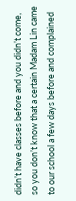didn’t have classes before and you didn’t come, so you don’t know that a certain Madam Lin came to our school a few days before and complained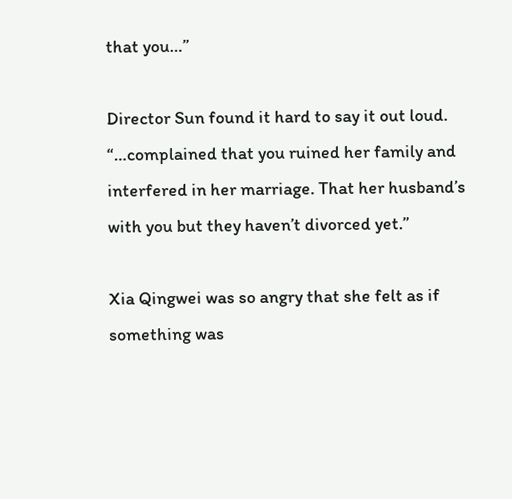that you…”

Director Sun found it hard to say it out loud. “…complained that you ruined her family and interfered in her marriage. That her husband’s with you but they haven’t divorced yet.”

Xia Qingwei was so angry that she felt as if something was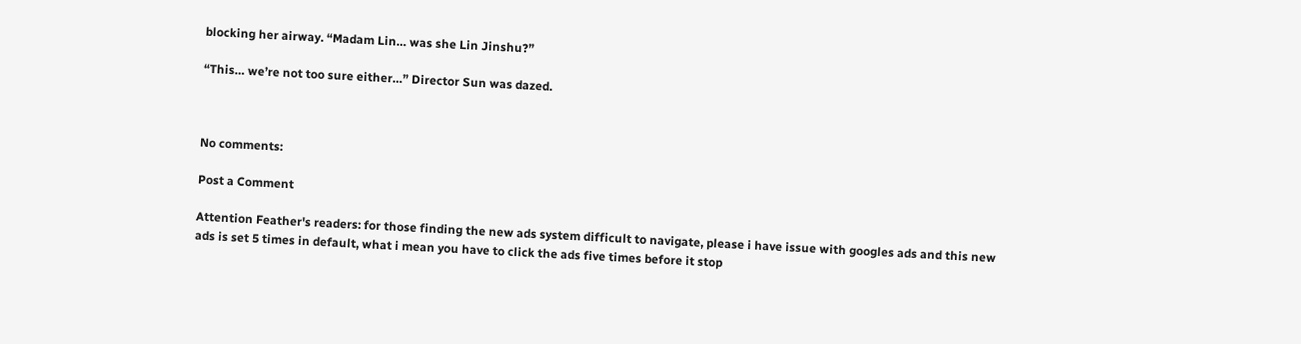blocking her airway. “Madam Lin… was she Lin Jinshu?”

“This… we’re not too sure either…” Director Sun was dazed.



No comments:

Post a Comment

Attention Feather's readers: for those finding the new ads system difficult to navigate, please i have issue with googles ads and this new ads is set 5 times in default, what i mean you have to click the ads five times before it stop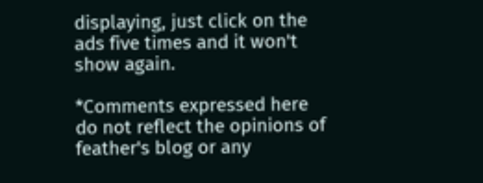displaying, just click on the ads five times and it won't show again.

*Comments expressed here do not reflect the opinions of feather's blog or any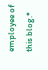employee of this blog.*